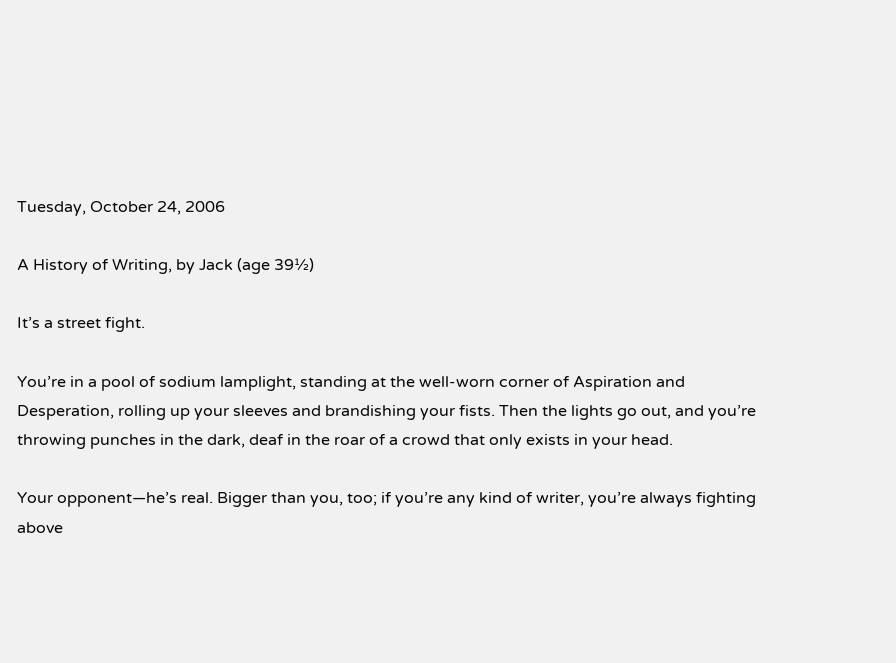Tuesday, October 24, 2006

A History of Writing, by Jack (age 39½)

It’s a street fight.

You’re in a pool of sodium lamplight, standing at the well-worn corner of Aspiration and Desperation, rolling up your sleeves and brandishing your fists. Then the lights go out, and you’re throwing punches in the dark, deaf in the roar of a crowd that only exists in your head.

Your opponent—he’s real. Bigger than you, too; if you’re any kind of writer, you’re always fighting above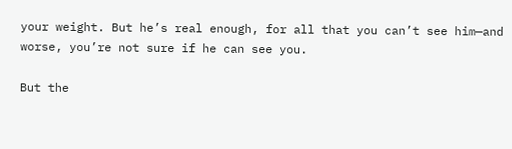your weight. But he’s real enough, for all that you can’t see him—and worse, you’re not sure if he can see you.

But the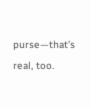purse—that’s real, too.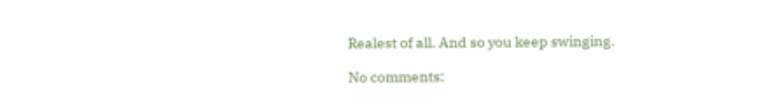Realest of all. And so you keep swinging.

No comments: